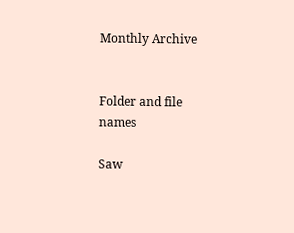Monthly Archive


Folder and file names

Saw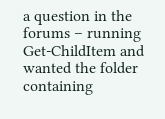a question in the forums – running Get-ChildItem and wanted the folder containing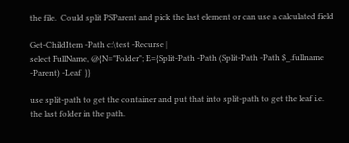the file.  Could split PSParent and pick the last element or can use a calculated field

Get-ChildItem -Path c:\test -Recurse |
select FullName, @{N="Folder"; E={Split-Path -Path (Split-Path -Path $_.fullname -Parent) -Leaf  }}

use split-path to get the container and put that into split-path to get the leaf i.e. the last folder in the path.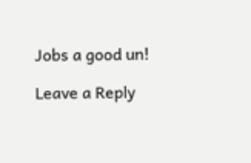Jobs a good un!

Leave a Reply